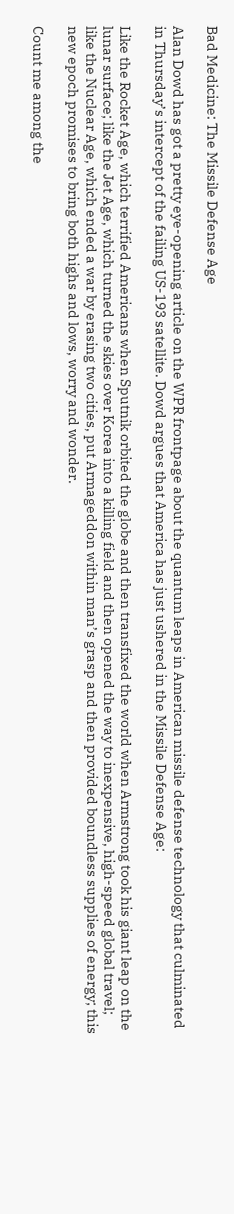Bad Medicine: The Missile Defense Age

Alan Dowd has got a pretty eye-opening article on the WPR frontpage about the quantum leaps in American missile defense technology that culminated in Thursday’s intercept of the failing US-193 satellite. Dowd argues that America has just ushered in the Missile Defense Age:

Like the Rocket Age, which terrified Americans when Sputnik orbited the globe and then transfixed the world when Armstrong took his giant leap on the lunar surface; like the Jet Age, which turned the skies over Korea into a killing field and then opened the way to inexpensive, high-speed global travel; like the Nuclear Age, which ended a war by erasing two cities, put Armageddon within man’s grasp and then provided boundless supplies of energy; this new epoch promises to bring both highs and lows, worry and wonder.

Count me among the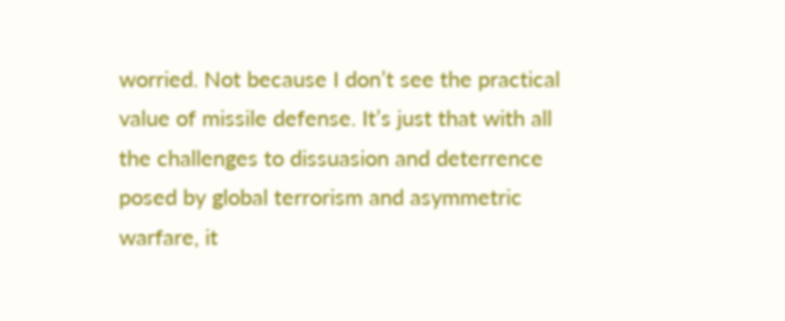worried. Not because I don’t see the practical value of missile defense. It’s just that with all the challenges to dissuasion and deterrence posed by global terrorism and asymmetric warfare, it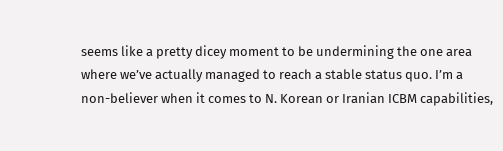seems like a pretty dicey moment to be undermining the one area where we’ve actually managed to reach a stable status quo. I’m a non-believer when it comes to N. Korean or Iranian ICBM capabilities,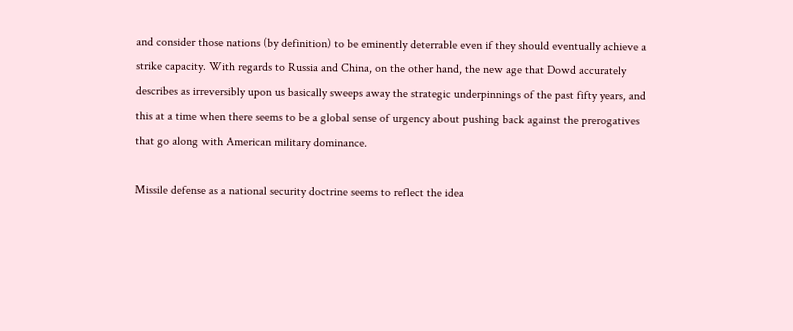and consider those nations (by definition) to be eminently deterrable even if they should eventually achieve a strike capacity. With regards to Russia and China, on the other hand, the new age that Dowd accurately describes as irreversibly upon us basically sweeps away the strategic underpinnings of the past fifty years, and this at a time when there seems to be a global sense of urgency about pushing back against the prerogatives that go along with American military dominance.

Missile defense as a national security doctrine seems to reflect the idea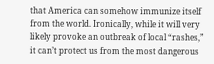that America can somehow immunize itself from the world. Ironically, while it will very likely provoke an outbreak of local “rashes,” it can’t protect us from the most dangerous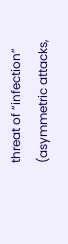threat of “infection” (asymmetric attacks,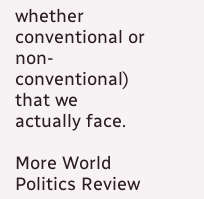whether conventional or non-conventional) that we actually face.

More World Politics Review